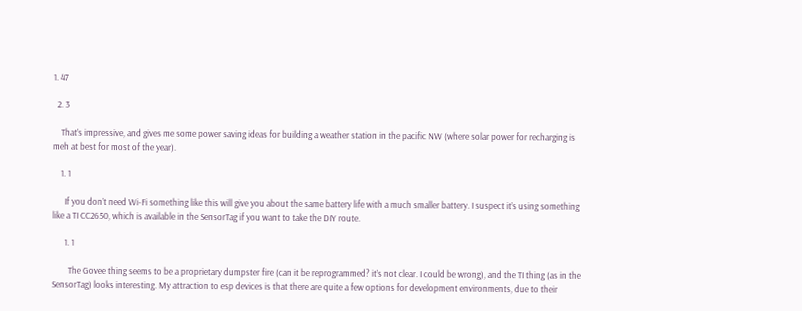1. 47

  2. 3

    That’s impressive, and gives me some power saving ideas for building a weather station in the pacific NW (where solar power for recharging is meh at best for most of the year).

    1. 1

      If you don’t need Wi-Fi something like this will give you about the same battery life with a much smaller battery. I suspect it’s using something like a TI CC2650, which is available in the SensorTag if you want to take the DIY route.

      1. 1

        The Govee thing seems to be a proprietary dumpster fire (can it be reprogrammed? it’s not clear. I could be wrong), and the TI thing (as in the SensorTag) looks interesting. My attraction to esp devices is that there are quite a few options for development environments, due to their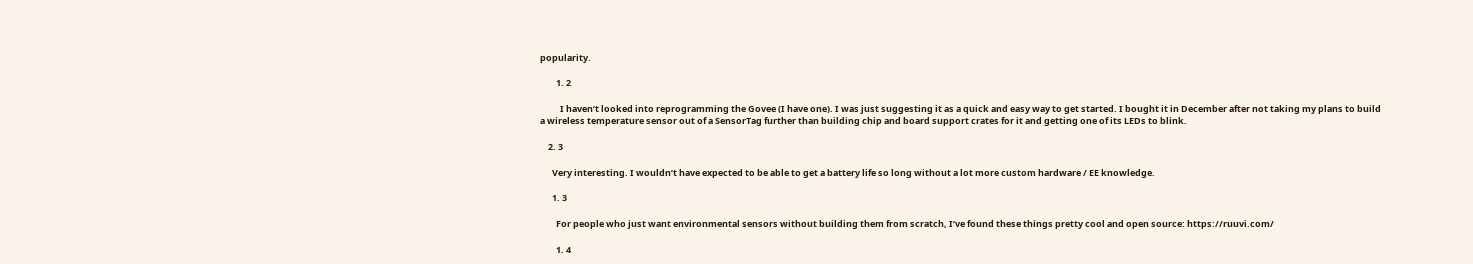popularity.

        1. 2

          I haven’t looked into reprogramming the Govee (I have one). I was just suggesting it as a quick and easy way to get started. I bought it in December after not taking my plans to build a wireless temperature sensor out of a SensorTag further than building chip and board support crates for it and getting one of its LEDs to blink.

    2. 3

      Very interesting. I wouldn’t have expected to be able to get a battery life so long without a lot more custom hardware / EE knowledge.

      1. 3

        For people who just want environmental sensors without building them from scratch, I’ve found these things pretty cool and open source: https://ruuvi.com/

        1. 4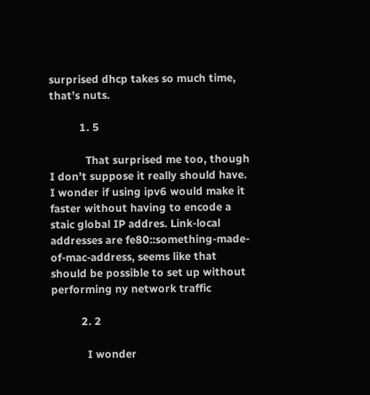surprised dhcp takes so much time, that’s nuts.

          1. 5

            That surprised me too, though I don’t suppose it really should have. I wonder if using ipv6 would make it faster without having to encode a staic global IP addres. Link-local addresses are fe80::something-made-of-mac-address, seems like that should be possible to set up without performing ny network traffic

          2. 2

            I wonder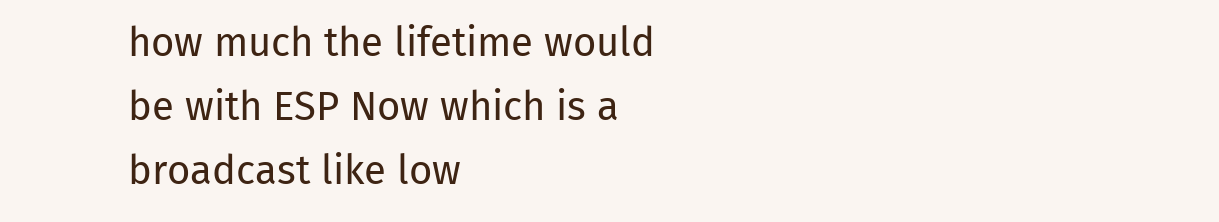how much the lifetime would be with ESP Now which is a broadcast like low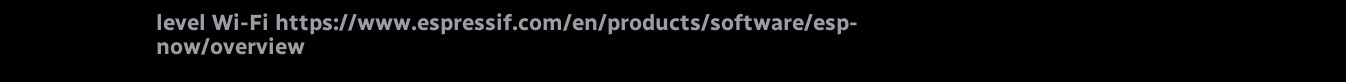level Wi-Fi https://www.espressif.com/en/products/software/esp-now/overview